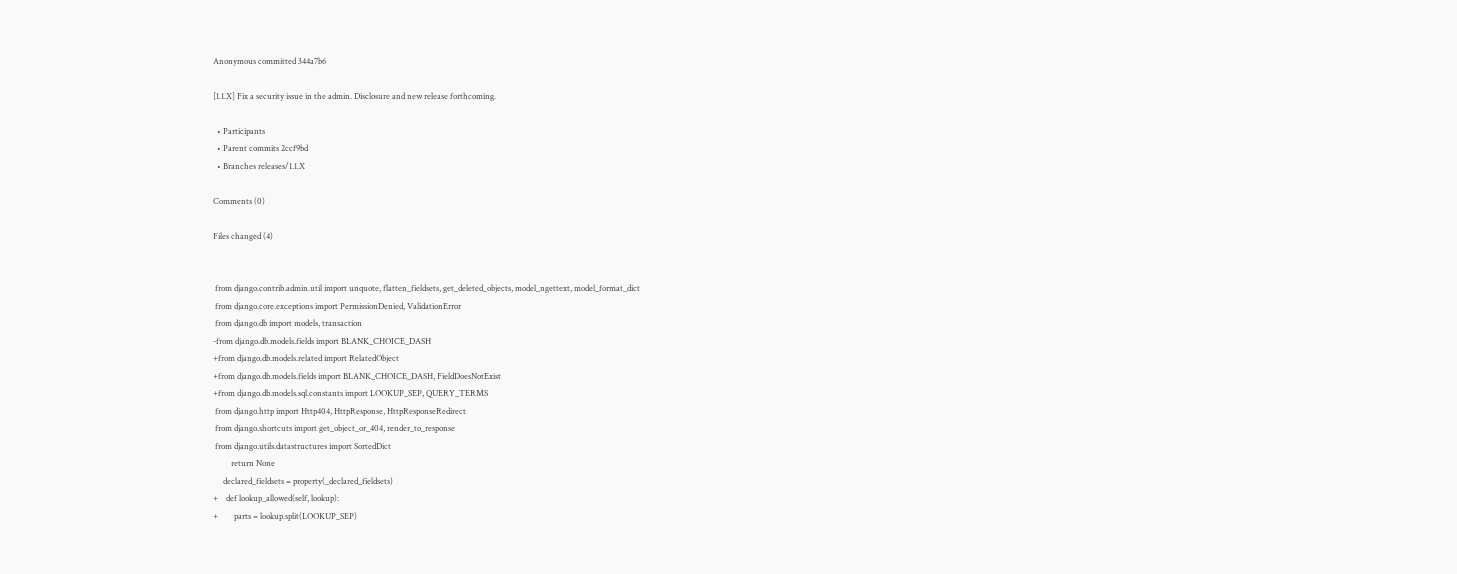Anonymous committed 344a7b6

[1.1.X] Fix a security issue in the admin. Disclosure and new release forthcoming.

  • Participants
  • Parent commits 2ccf9bd
  • Branches releases/1.1.X

Comments (0)

Files changed (4)


 from django.contrib.admin.util import unquote, flatten_fieldsets, get_deleted_objects, model_ngettext, model_format_dict
 from django.core.exceptions import PermissionDenied, ValidationError
 from django.db import models, transaction
-from django.db.models.fields import BLANK_CHOICE_DASH
+from django.db.models.related import RelatedObject
+from django.db.models.fields import BLANK_CHOICE_DASH, FieldDoesNotExist
+from django.db.models.sql.constants import LOOKUP_SEP, QUERY_TERMS
 from django.http import Http404, HttpResponse, HttpResponseRedirect
 from django.shortcuts import get_object_or_404, render_to_response
 from django.utils.datastructures import SortedDict
         return None
     declared_fieldsets = property(_declared_fieldsets)
+    def lookup_allowed(self, lookup):
+        parts = lookup.split(LOOKUP_SEP)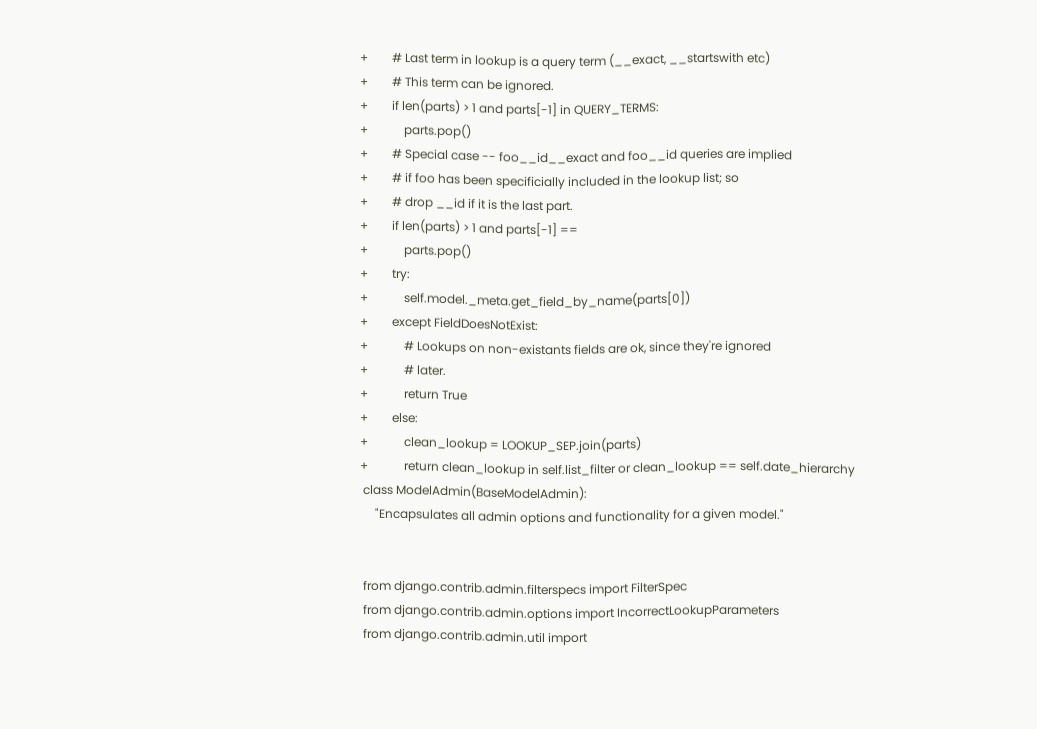+        # Last term in lookup is a query term (__exact, __startswith etc)
+        # This term can be ignored.
+        if len(parts) > 1 and parts[-1] in QUERY_TERMS:
+            parts.pop()
+        # Special case -- foo__id__exact and foo__id queries are implied
+        # if foo has been specificially included in the lookup list; so
+        # drop __id if it is the last part.
+        if len(parts) > 1 and parts[-1] ==
+            parts.pop()
+        try:
+            self.model._meta.get_field_by_name(parts[0])
+        except FieldDoesNotExist:
+            # Lookups on non-existants fields are ok, since they're ignored
+            # later.
+            return True
+        else:
+            clean_lookup = LOOKUP_SEP.join(parts)
+            return clean_lookup in self.list_filter or clean_lookup == self.date_hierarchy
 class ModelAdmin(BaseModelAdmin):
     "Encapsulates all admin options and functionality for a given model."


 from django.contrib.admin.filterspecs import FilterSpec
 from django.contrib.admin.options import IncorrectLookupParameters
 from django.contrib.admin.util import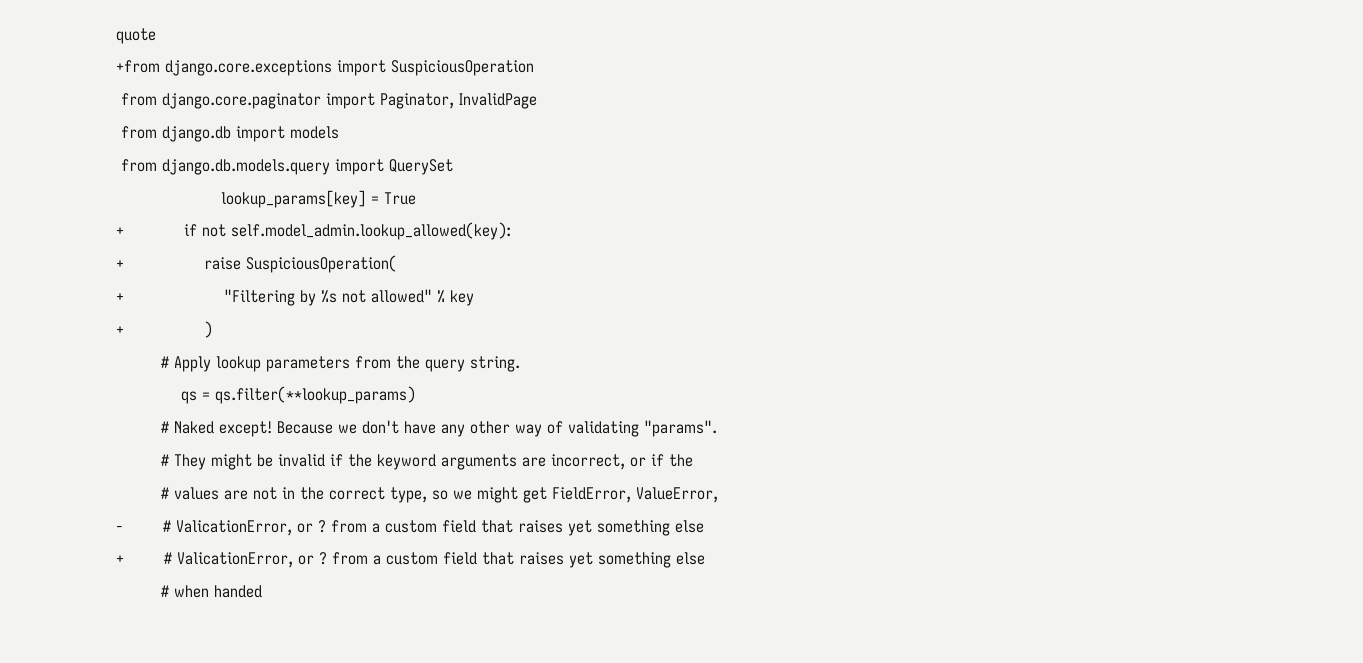quote
+from django.core.exceptions import SuspiciousOperation
 from django.core.paginator import Paginator, InvalidPage
 from django.db import models
 from django.db.models.query import QuerySet
                     lookup_params[key] = True
+            if not self.model_admin.lookup_allowed(key):
+                raise SuspiciousOperation(
+                    "Filtering by %s not allowed" % key
+                )
         # Apply lookup parameters from the query string.
             qs = qs.filter(**lookup_params)
         # Naked except! Because we don't have any other way of validating "params".
         # They might be invalid if the keyword arguments are incorrect, or if the
         # values are not in the correct type, so we might get FieldError, ValueError,
-        # ValicationError, or ? from a custom field that raises yet something else
+        # ValicationError, or ? from a custom field that raises yet something else
         # when handed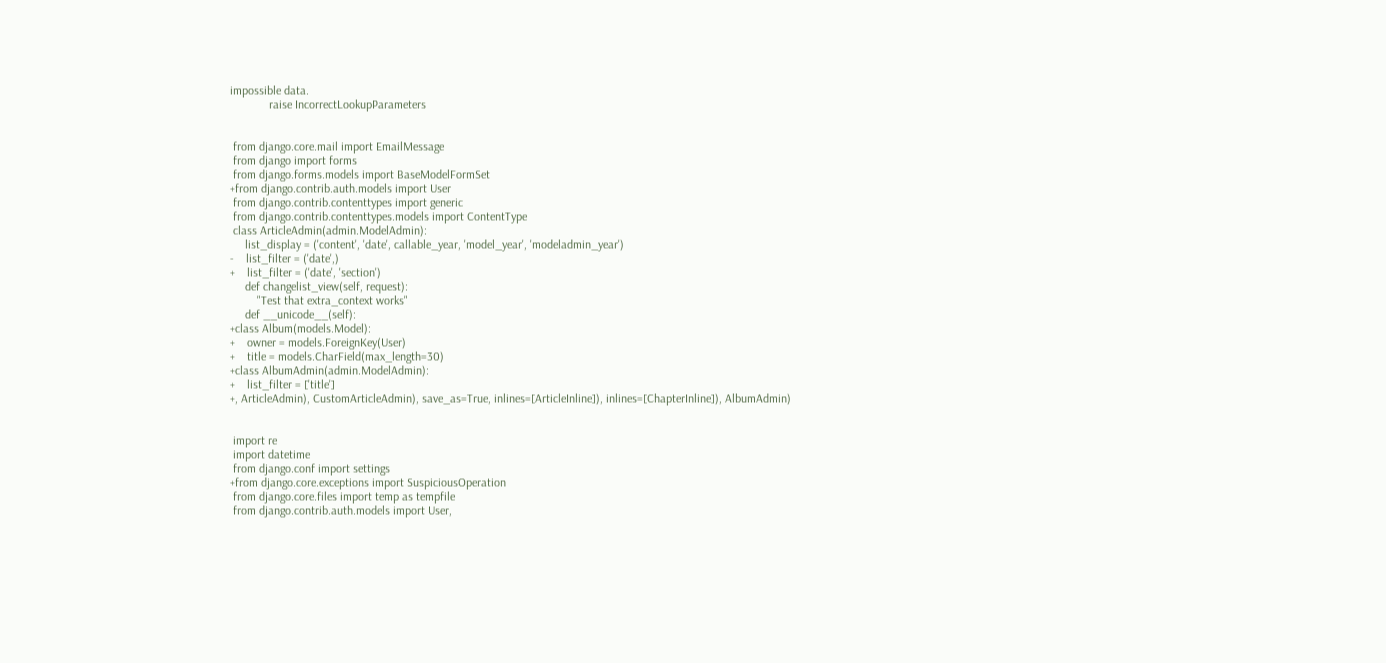impossible data.
             raise IncorrectLookupParameters


 from django.core.mail import EmailMessage
 from django import forms
 from django.forms.models import BaseModelFormSet
+from django.contrib.auth.models import User
 from django.contrib.contenttypes import generic
 from django.contrib.contenttypes.models import ContentType
 class ArticleAdmin(admin.ModelAdmin):
     list_display = ('content', 'date', callable_year, 'model_year', 'modeladmin_year')
-    list_filter = ('date',)
+    list_filter = ('date', 'section')
     def changelist_view(self, request):
         "Test that extra_context works"
     def __unicode__(self):
+class Album(models.Model):
+    owner = models.ForeignKey(User)
+    title = models.CharField(max_length=30)
+class AlbumAdmin(admin.ModelAdmin):
+    list_filter = ['title']
+, ArticleAdmin), CustomArticleAdmin), save_as=True, inlines=[ArticleInline]), inlines=[ChapterInline]), AlbumAdmin)


 import re
 import datetime
 from django.conf import settings
+from django.core.exceptions import SuspiciousOperation
 from django.core.files import temp as tempfile
 from django.contrib.auth.models import User,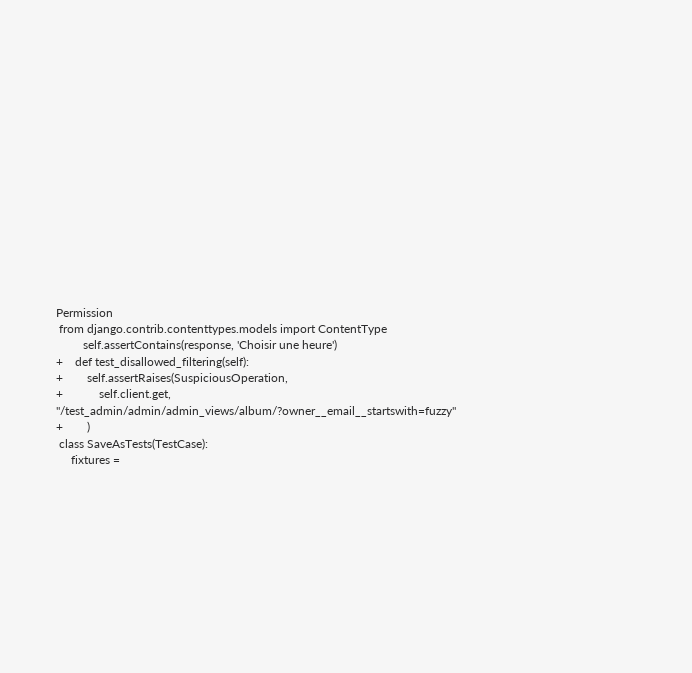Permission
 from django.contrib.contenttypes.models import ContentType
         self.assertContains(response, 'Choisir une heure')
+    def test_disallowed_filtering(self):
+        self.assertRaises(SuspiciousOperation,
+            self.client.get, "/test_admin/admin/admin_views/album/?owner__email__startswith=fuzzy"
+        )
 class SaveAsTests(TestCase):
     fixtures =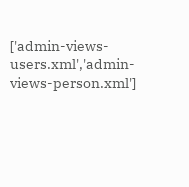['admin-views-users.xml','admin-views-person.xml']